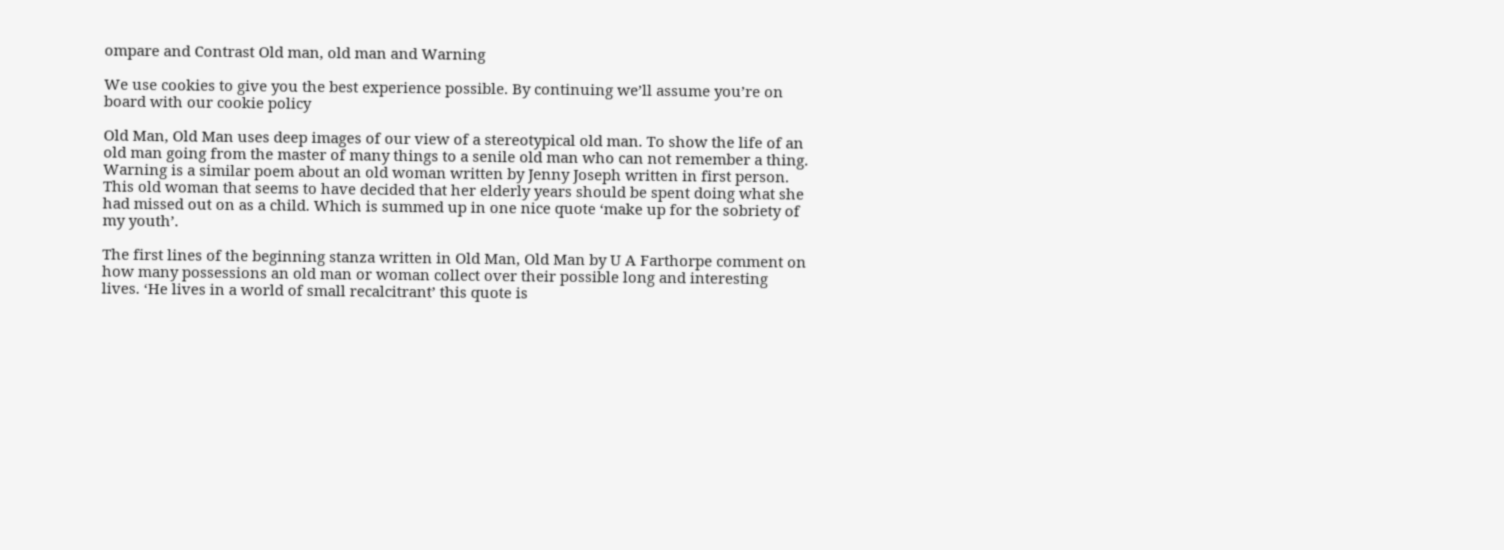ompare and Contrast Old man, old man and Warning

We use cookies to give you the best experience possible. By continuing we’ll assume you’re on board with our cookie policy

Old Man, Old Man uses deep images of our view of a stereotypical old man. To show the life of an old man going from the master of many things to a senile old man who can not remember a thing. Warning is a similar poem about an old woman written by Jenny Joseph written in first person. This old woman that seems to have decided that her elderly years should be spent doing what she had missed out on as a child. Which is summed up in one nice quote ‘make up for the sobriety of my youth’.

The first lines of the beginning stanza written in Old Man, Old Man by U A Farthorpe comment on how many possessions an old man or woman collect over their possible long and interesting lives. ‘He lives in a world of small recalcitrant’ this quote is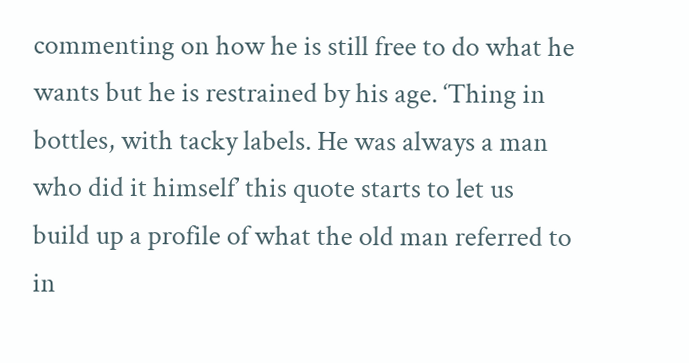commenting on how he is still free to do what he wants but he is restrained by his age. ‘Thing in bottles, with tacky labels. He was always a man who did it himself’ this quote starts to let us build up a profile of what the old man referred to in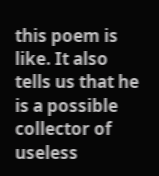this poem is like. It also tells us that he is a possible collector of useless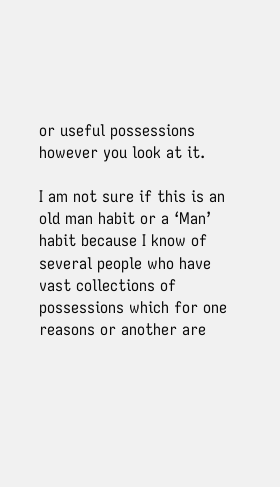or useful possessions however you look at it.

I am not sure if this is an old man habit or a ‘Man’ habit because I know of several people who have vast collections of possessions which for one reasons or another are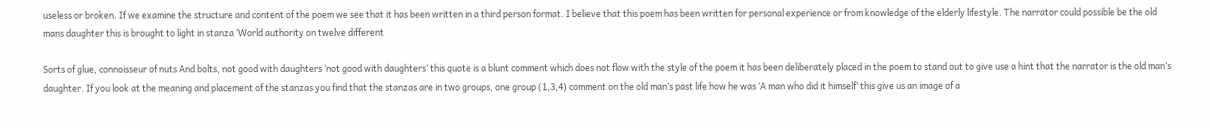useless or broken. If we examine the structure and content of the poem we see that it has been written in a third person format. I believe that this poem has been written for personal experience or from knowledge of the elderly lifestyle. The narrator could possible be the old mans daughter this is brought to light in stanza ‘World authority on twelve different

Sorts of glue, connoisseur of nuts And bolts, not good with daughters ‘not good with daughters’ this quote is a blunt comment which does not flow with the style of the poem it has been deliberately placed in the poem to stand out to give use a hint that the narrator is the old man’s daughter. If you look at the meaning and placement of the stanzas you find that the stanzas are in two groups, one group (1,3,4) comment on the old man’s past life how he was ‘A man who did it himself’ this give us an image of a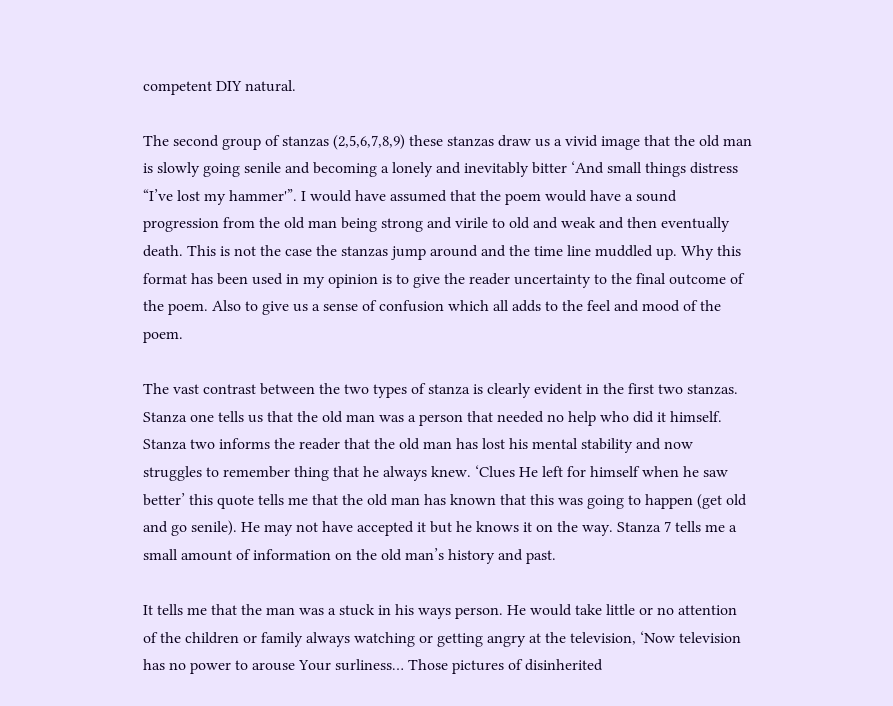competent DIY natural.

The second group of stanzas (2,5,6,7,8,9) these stanzas draw us a vivid image that the old man is slowly going senile and becoming a lonely and inevitably bitter ‘And small things distress “I’ve lost my hammer'”. I would have assumed that the poem would have a sound progression from the old man being strong and virile to old and weak and then eventually death. This is not the case the stanzas jump around and the time line muddled up. Why this format has been used in my opinion is to give the reader uncertainty to the final outcome of the poem. Also to give us a sense of confusion which all adds to the feel and mood of the poem.

The vast contrast between the two types of stanza is clearly evident in the first two stanzas. Stanza one tells us that the old man was a person that needed no help who did it himself. Stanza two informs the reader that the old man has lost his mental stability and now struggles to remember thing that he always knew. ‘Clues He left for himself when he saw better’ this quote tells me that the old man has known that this was going to happen (get old and go senile). He may not have accepted it but he knows it on the way. Stanza 7 tells me a small amount of information on the old man’s history and past.

It tells me that the man was a stuck in his ways person. He would take little or no attention of the children or family always watching or getting angry at the television, ‘Now television has no power to arouse Your surliness… Those pictures of disinherited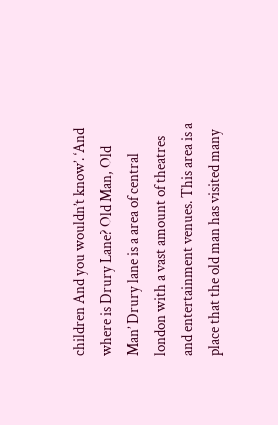children And you wouldn’t know’. ‘And where is Drury Lane? Old Man, Old Man’ Drury lane is a area of central london with a vast amount of theatres and entertainment venues. This area is a place that the old man has visited many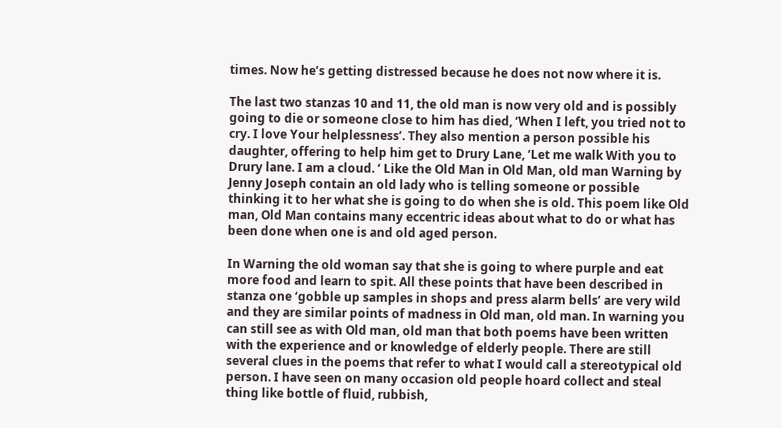times. Now he’s getting distressed because he does not now where it is.

The last two stanzas 10 and 11, the old man is now very old and is possibly going to die or someone close to him has died, ‘When I left, you tried not to cry. I love Your helplessness’. They also mention a person possible his daughter, offering to help him get to Drury Lane, ‘Let me walk With you to Drury lane. I am a cloud. ‘ Like the Old Man in Old Man, old man Warning by Jenny Joseph contain an old lady who is telling someone or possible thinking it to her what she is going to do when she is old. This poem like Old man, Old Man contains many eccentric ideas about what to do or what has been done when one is and old aged person.

In Warning the old woman say that she is going to where purple and eat more food and learn to spit. All these points that have been described in stanza one ‘gobble up samples in shops and press alarm bells’ are very wild and they are similar points of madness in Old man, old man. In warning you can still see as with Old man, old man that both poems have been written with the experience and or knowledge of elderly people. There are still several clues in the poems that refer to what I would call a stereotypical old person. I have seen on many occasion old people hoard collect and steal thing like bottle of fluid, rubbish,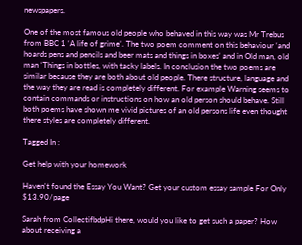newspapers.

One of the most famous old people who behaved in this way was Mr Trebus from BBC 1 ‘A life of grime’. The two poem comment on this behaviour ‘and hoards pens and pencils and beer mats and things in boxes’ and in Old man, old man ‘Things in bottles, with tacky labels. In conclusion the two poems are similar because they are both about old people. There structure, language and the way they are read is completely different. For example Warning seems to contain commands or instructions on how an old person should behave. Still both poems have shown me vivid pictures of an old persons life even thought there styles are completely different.

Tagged In :

Get help with your homework

Haven't found the Essay You Want? Get your custom essay sample For Only $13.90/page

Sarah from CollectifbdpHi there, would you like to get such a paper? How about receiving a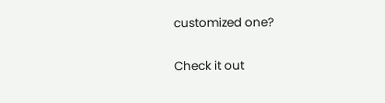customized one?

Check it out